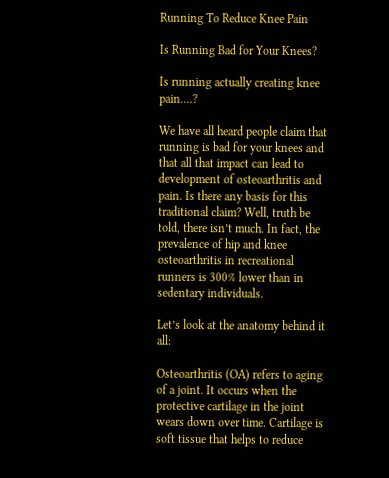Running To Reduce Knee Pain

Is Running Bad for Your Knees?

Is running actually creating knee pain....?

We have all heard people claim that running is bad for your knees and that all that impact can lead to development of osteoarthritis and pain. Is there any basis for this traditional claim? Well, truth be told, there isn’t much. In fact, the prevalence of hip and knee osteoarthritis in recreational runners is 300% lower than in sedentary individuals.

Let’s look at the anatomy behind it all:

Osteoarthritis (OA) refers to aging of a joint. It occurs when the protective cartilage in the joint wears down over time. Cartilage is soft tissue that helps to reduce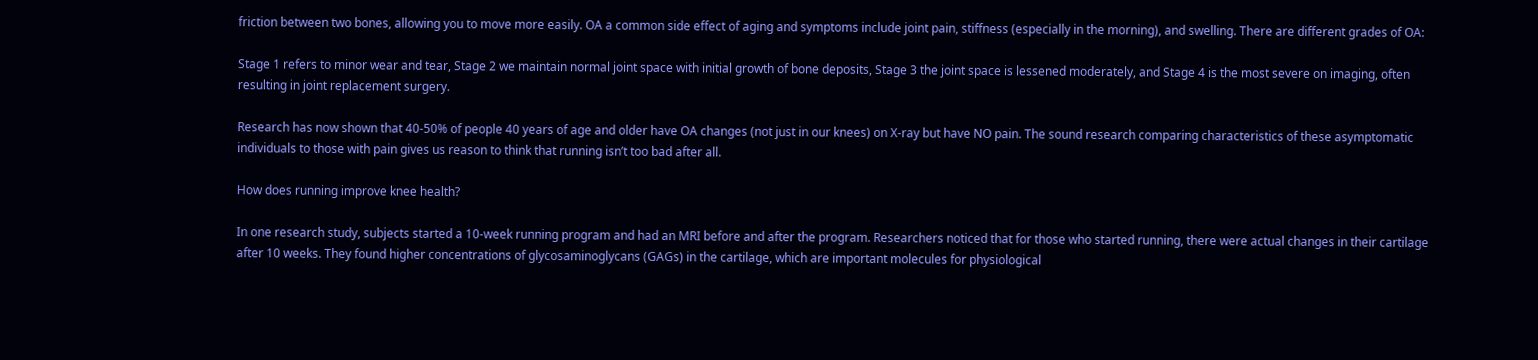friction between two bones, allowing you to move more easily. OA a common side effect of aging and symptoms include joint pain, stiffness (especially in the morning), and swelling. There are different grades of OA:

Stage 1 refers to minor wear and tear, Stage 2 we maintain normal joint space with initial growth of bone deposits, Stage 3 the joint space is lessened moderately, and Stage 4 is the most severe on imaging, often resulting in joint replacement surgery.

Research has now shown that 40-50% of people 40 years of age and older have OA changes (not just in our knees) on X-ray but have NO pain. The sound research comparing characteristics of these asymptomatic individuals to those with pain gives us reason to think that running isn’t too bad after all.

How does running improve knee health?

In one research study, subjects started a 10-week running program and had an MRI before and after the program. Researchers noticed that for those who started running, there were actual changes in their cartilage after 10 weeks. They found higher concentrations of glycosaminoglycans (GAGs) in the cartilage, which are important molecules for physiological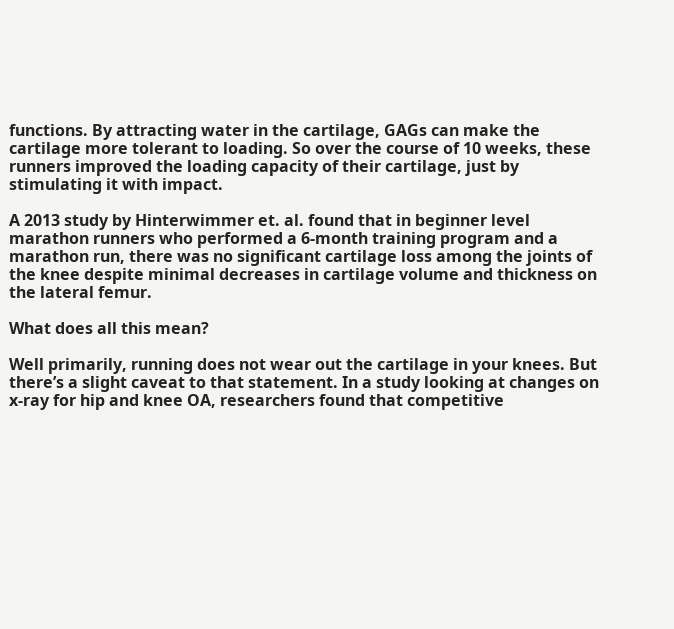functions. By attracting water in the cartilage, GAGs can make the cartilage more tolerant to loading. So over the course of 10 weeks, these runners improved the loading capacity of their cartilage, just by stimulating it with impact.

A 2013 study by Hinterwimmer et. al. found that in beginner level marathon runners who performed a 6-month training program and a marathon run, there was no significant cartilage loss among the joints of the knee despite minimal decreases in cartilage volume and thickness on the lateral femur.

What does all this mean?

Well primarily, running does not wear out the cartilage in your knees. But there’s a slight caveat to that statement. In a study looking at changes on x-ray for hip and knee OA, researchers found that competitive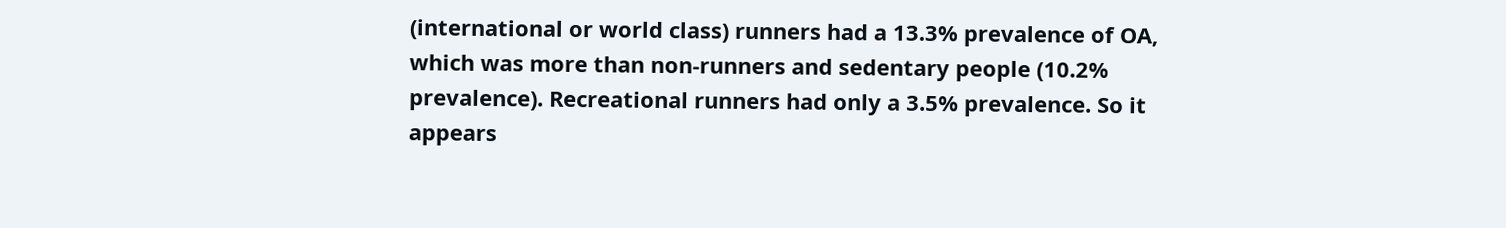(international or world class) runners had a 13.3% prevalence of OA, which was more than non-runners and sedentary people (10.2% prevalence). Recreational runners had only a 3.5% prevalence. So it appears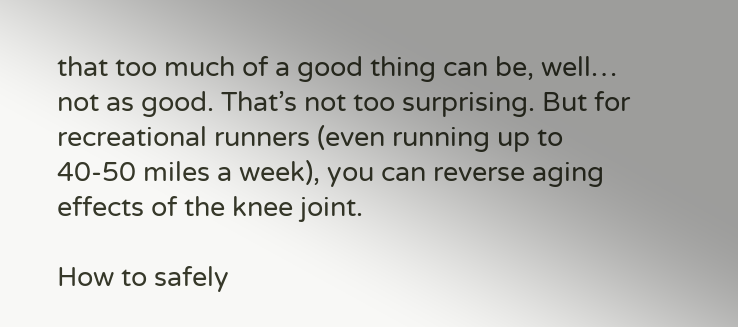that too much of a good thing can be, well… not as good. That’s not too surprising. But for recreational runners (even running up to 40-50 miles a week), you can reverse aging effects of the knee joint.

How to safely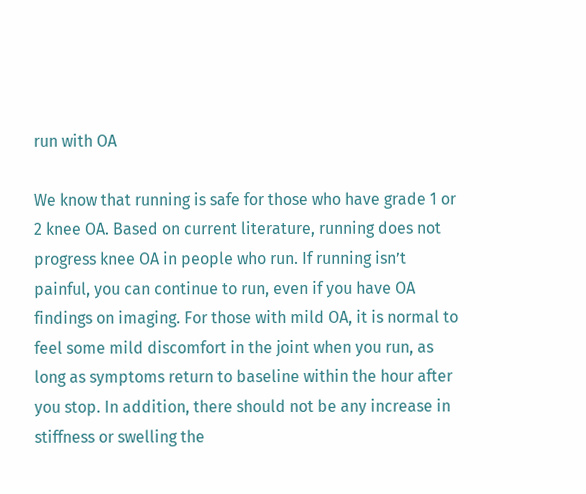run with OA

We know that running is safe for those who have grade 1 or 2 knee OA. Based on current literature, running does not progress knee OA in people who run. If running isn’t painful, you can continue to run, even if you have OA findings on imaging. For those with mild OA, it is normal to feel some mild discomfort in the joint when you run, as long as symptoms return to baseline within the hour after you stop. In addition, there should not be any increase in stiffness or swelling the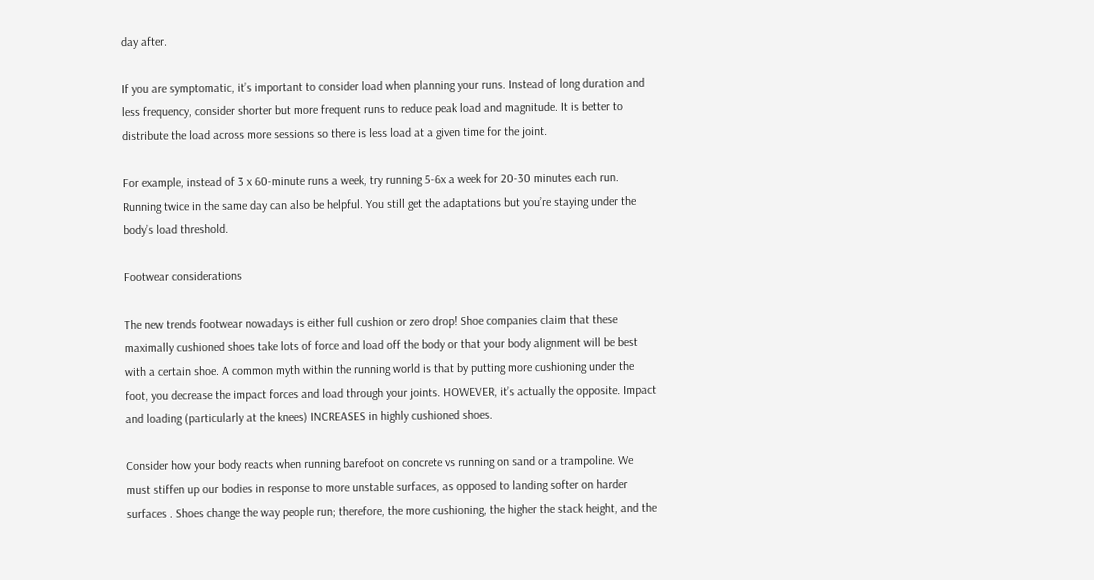day after.

If you are symptomatic, it’s important to consider load when planning your runs. Instead of long duration and less frequency, consider shorter but more frequent runs to reduce peak load and magnitude. It is better to distribute the load across more sessions so there is less load at a given time for the joint.

For example, instead of 3 x 60-minute runs a week, try running 5-6x a week for 20-30 minutes each run. Running twice in the same day can also be helpful. You still get the adaptations but you’re staying under the body’s load threshold.

Footwear considerations

The new trends footwear nowadays is either full cushion or zero drop! Shoe companies claim that these maximally cushioned shoes take lots of force and load off the body or that your body alignment will be best with a certain shoe. A common myth within the running world is that by putting more cushioning under the foot, you decrease the impact forces and load through your joints. HOWEVER, it’s actually the opposite. Impact and loading (particularly at the knees) INCREASES in highly cushioned shoes.

Consider how your body reacts when running barefoot on concrete vs running on sand or a trampoline. We must stiffen up our bodies in response to more unstable surfaces, as opposed to landing softer on harder surfaces . Shoes change the way people run; therefore, the more cushioning, the higher the stack height, and the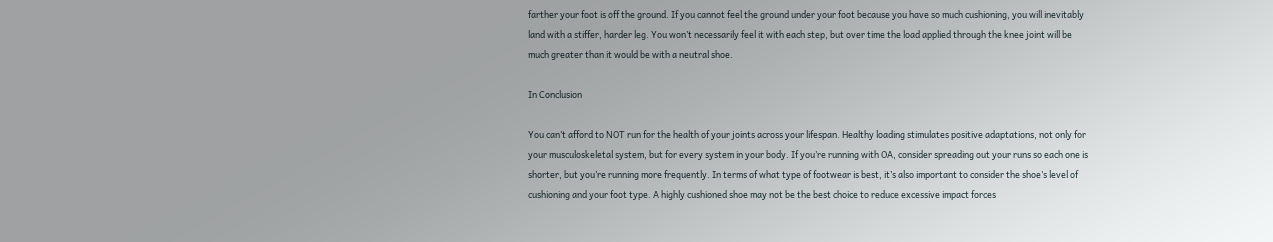farther your foot is off the ground. If you cannot feel the ground under your foot because you have so much cushioning, you will inevitably land with a stiffer, harder leg. You won’t necessarily feel it with each step, but over time the load applied through the knee joint will be much greater than it would be with a neutral shoe.

In Conclusion

You can’t afford to NOT run for the health of your joints across your lifespan. Healthy loading stimulates positive adaptations, not only for your musculoskeletal system, but for every system in your body. If you’re running with OA, consider spreading out your runs so each one is shorter, but you’re running more frequently. In terms of what type of footwear is best, it’s also important to consider the shoe’s level of cushioning and your foot type. A highly cushioned shoe may not be the best choice to reduce excessive impact forces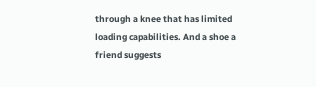through a knee that has limited loading capabilities. And a shoe a friend suggests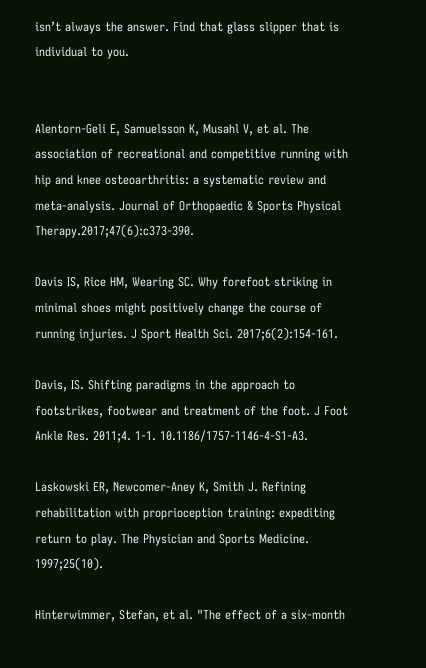isn’t always the answer. Find that glass slipper that is individual to you.


Alentorn-Geli E, Samuelsson K, Musahl V, et al. The association of recreational and competitive running with hip and knee osteoarthritis: a systematic review and meta-analysis. Journal of Orthopaedic & Sports Physical Therapy.2017;47(6):c373-390.

Davis IS, Rice HM, Wearing SC. Why forefoot striking in minimal shoes might positively change the course of running injuries. J Sport Health Sci. 2017;6(2):154-161.

Davis, IS. Shifting paradigms in the approach to footstrikes, footwear and treatment of the foot. J Foot Ankle Res. 2011;4. 1-1. 10.1186/1757-1146-4-S1-A3.

Laskowski ER, Newcomer-Aney K, Smith J. Refining rehabilitation with proprioception training: expediting return to play. The Physician and Sports Medicine. 1997;25(10).

Hinterwimmer, Stefan, et al. "The effect of a six-month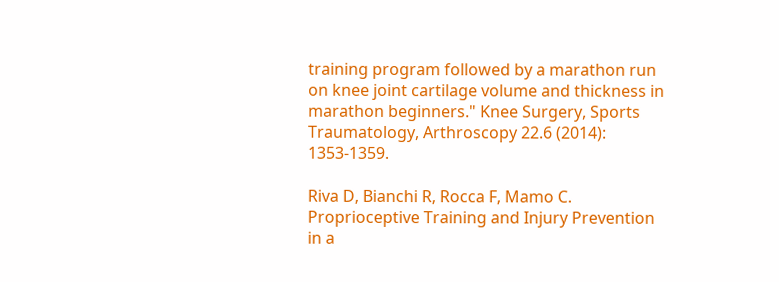training program followed by a marathon run on knee joint cartilage volume and thickness in marathon beginners." Knee Surgery, Sports Traumatology, Arthroscopy 22.6 (2014): 1353-1359.

Riva D, Bianchi R, Rocca F, Mamo C. Proprioceptive Training and Injury Prevention in a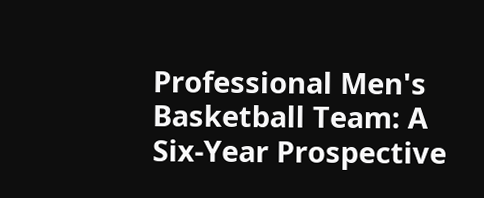Professional Men's Basketball Team: A Six-Year Prospective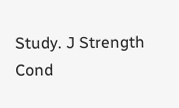Study. J Strength Cond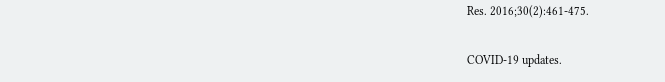Res. 2016;30(2):461-475.

COVID-19 updates.